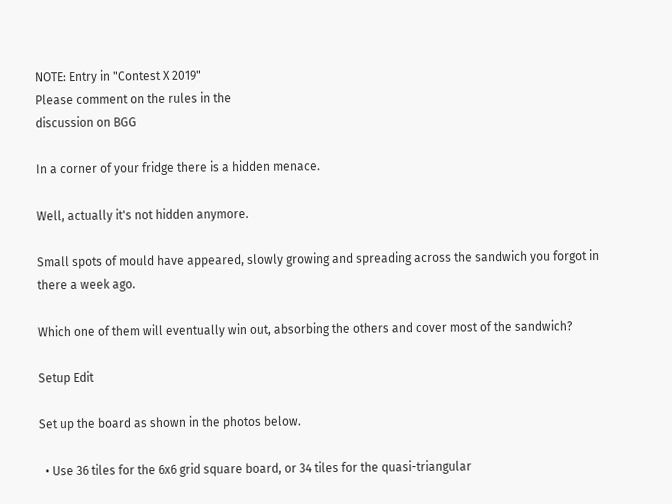NOTE: Entry in "Contest X 2019"
Please comment on the rules in the
discussion on BGG

In a corner of your fridge there is a hidden menace.

Well, actually it's not hidden anymore.

Small spots of mould have appeared, slowly growing and spreading across the sandwich you forgot in there a week ago.

Which one of them will eventually win out, absorbing the others and cover most of the sandwich?

Setup Edit

Set up the board as shown in the photos below.

  • Use 36 tiles for the 6x6 grid square board, or 34 tiles for the quasi-triangular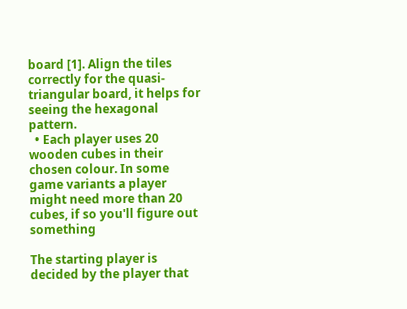board [1]. Align the tiles correctly for the quasi-triangular board, it helps for seeing the hexagonal pattern.
  • Each player uses 20 wooden cubes in their chosen colour. In some game variants a player might need more than 20 cubes, if so you'll figure out something

The starting player is decided by the player that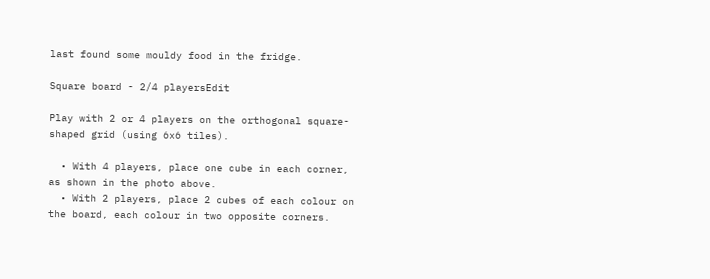last found some mouldy food in the fridge.

Square board - 2/4 playersEdit

Play with 2 or 4 players on the orthogonal square-shaped grid (using 6x6 tiles).

  • With 4 players, place one cube in each corner, as shown in the photo above.
  • With 2 players, place 2 cubes of each colour on the board, each colour in two opposite corners.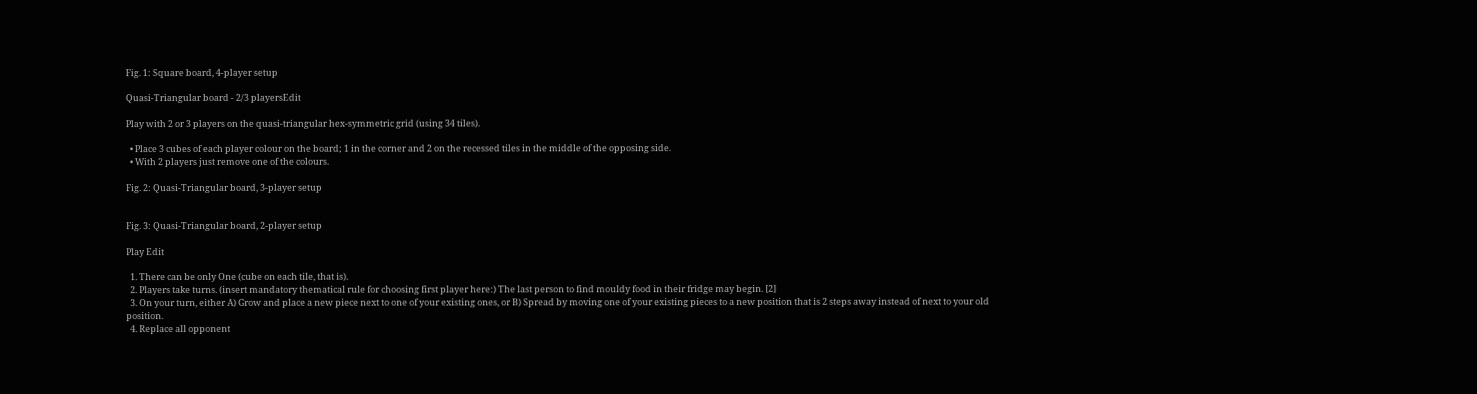Fig. 1: Square board, 4-player setup

Quasi-Triangular board - 2/3 playersEdit

Play with 2 or 3 players on the quasi-triangular hex-symmetric grid (using 34 tiles).

  • Place 3 cubes of each player colour on the board; 1 in the corner and 2 on the recessed tiles in the middle of the opposing side.
  • With 2 players just remove one of the colours.

Fig. 2: Quasi-Triangular board, 3-player setup


Fig. 3: Quasi-Triangular board, 2-player setup

Play Edit

  1. There can be only One (cube on each tile, that is).
  2. Players take turns. (insert mandatory thematical rule for choosing first player here:) The last person to find mouldy food in their fridge may begin. [2]
  3. On your turn, either A) Grow and place a new piece next to one of your existing ones, or B) Spread by moving one of your existing pieces to a new position that is 2 steps away instead of next to your old position.
  4. Replace all opponent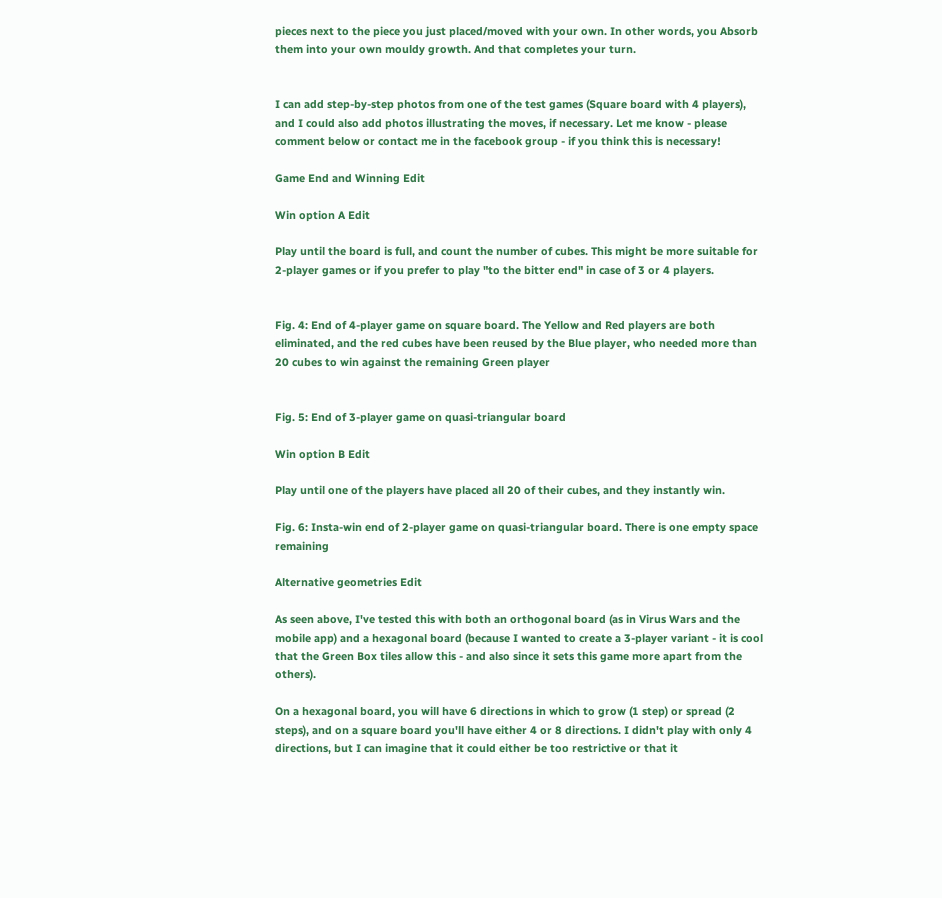pieces next to the piece you just placed/moved with your own. In other words, you Absorb them into your own mouldy growth. And that completes your turn.


I can add step-by-step photos from one of the test games (Square board with 4 players), and I could also add photos illustrating the moves, if necessary. Let me know - please comment below or contact me in the facebook group - if you think this is necessary!

Game End and Winning Edit

Win option A Edit

Play until the board is full, and count the number of cubes. This might be more suitable for 2-player games or if you prefer to play "to the bitter end" in case of 3 or 4 players.


Fig. 4: End of 4-player game on square board. The Yellow and Red players are both eliminated, and the red cubes have been reused by the Blue player, who needed more than 20 cubes to win against the remaining Green player


Fig. 5: End of 3-player game on quasi-triangular board

Win option B Edit

Play until one of the players have placed all 20 of their cubes, and they instantly win.

Fig. 6: Insta-win end of 2-player game on quasi-triangular board. There is one empty space remaining

Alternative geometries Edit

As seen above, I've tested this with both an orthogonal board (as in Virus Wars and the mobile app) and a hexagonal board (because I wanted to create a 3-player variant - it is cool that the Green Box tiles allow this - and also since it sets this game more apart from the others).

On a hexagonal board, you will have 6 directions in which to grow (1 step) or spread (2 steps), and on a square board you'll have either 4 or 8 directions. I didn't play with only 4 directions, but I can imagine that it could either be too restrictive or that it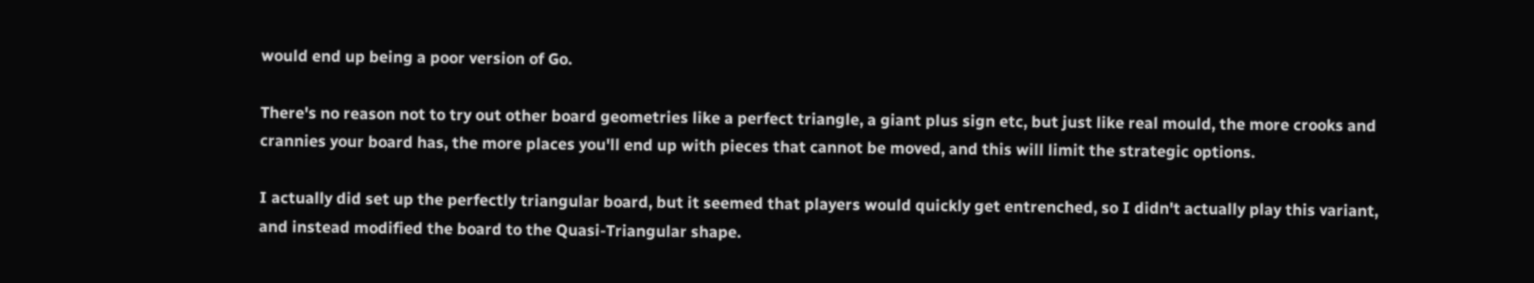would end up being a poor version of Go.

There's no reason not to try out other board geometries like a perfect triangle, a giant plus sign etc, but just like real mould, the more crooks and crannies your board has, the more places you'll end up with pieces that cannot be moved, and this will limit the strategic options.

I actually did set up the perfectly triangular board, but it seemed that players would quickly get entrenched, so I didn't actually play this variant, and instead modified the board to the Quasi-Triangular shape.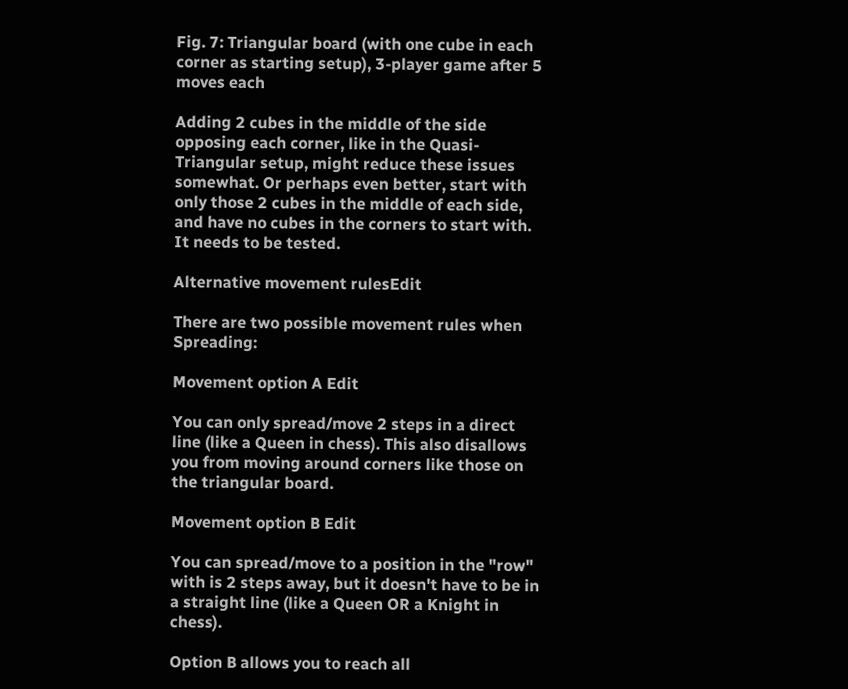Fig. 7: Triangular board (with one cube in each corner as starting setup), 3-player game after 5 moves each

Adding 2 cubes in the middle of the side opposing each corner, like in the Quasi-Triangular setup, might reduce these issues somewhat. Or perhaps even better, start with only those 2 cubes in the middle of each side, and have no cubes in the corners to start with. It needs to be tested.

Alternative movement rulesEdit

There are two possible movement rules when Spreading:

Movement option A Edit

You can only spread/move 2 steps in a direct line (like a Queen in chess). This also disallows you from moving around corners like those on the triangular board.

Movement option B Edit

You can spread/move to a position in the "row" with is 2 steps away, but it doesn't have to be in a straight line (like a Queen OR a Knight in chess).

Option B allows you to reach all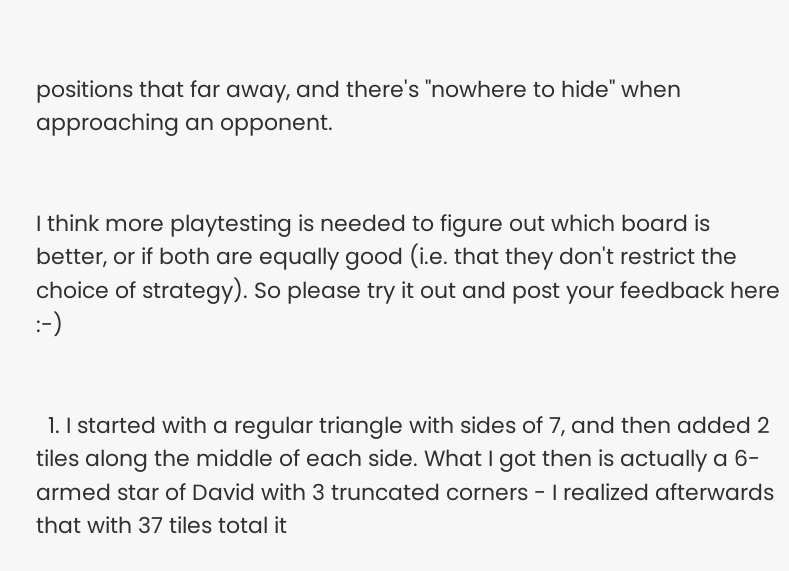positions that far away, and there's "nowhere to hide" when approaching an opponent.


I think more playtesting is needed to figure out which board is better, or if both are equally good (i.e. that they don't restrict the choice of strategy). So please try it out and post your feedback here :-)


  1. I started with a regular triangle with sides of 7, and then added 2 tiles along the middle of each side. What I got then is actually a 6-armed star of David with 3 truncated corners - I realized afterwards that with 37 tiles total it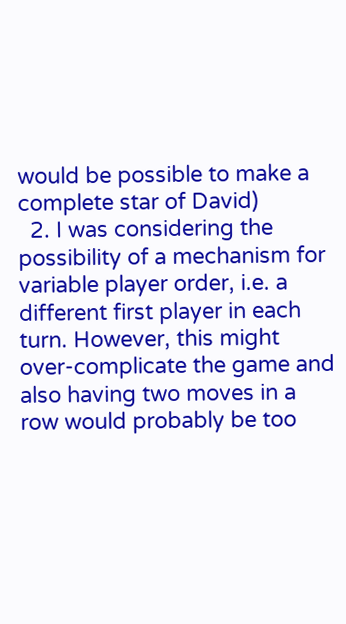would be possible to make a complete star of David)
  2. I was considering the possibility of a mechanism for variable player order, i.e. a different first player in each turn. However, this might over-complicate the game and also having two moves in a row would probably be too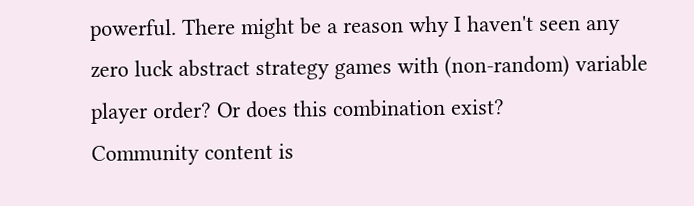powerful. There might be a reason why I haven't seen any zero luck abstract strategy games with (non-random) variable player order? Or does this combination exist?
Community content is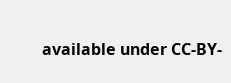available under CC-BY-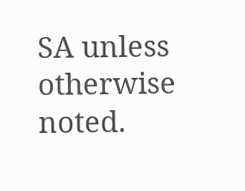SA unless otherwise noted.